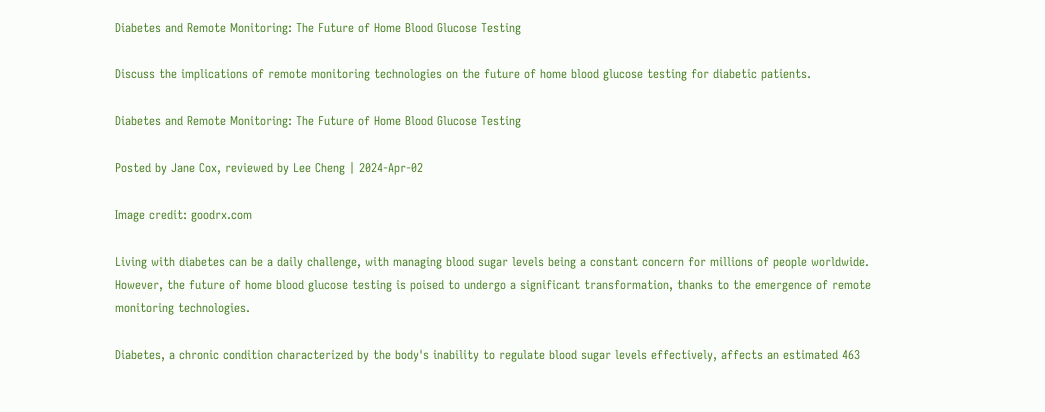Diabetes and Remote Monitoring: The Future of Home Blood Glucose Testing

Discuss the implications of remote monitoring technologies on the future of home blood glucose testing for diabetic patients.

Diabetes and Remote Monitoring: The Future of Home Blood Glucose Testing

Posted by Jane Cox, reviewed by Lee Cheng | 2024-Apr-02

Image credit: goodrx.com

Living with diabetes can be a daily challenge, with managing blood sugar levels being a constant concern for millions of people worldwide. However, the future of home blood glucose testing is poised to undergo a significant transformation, thanks to the emergence of remote monitoring technologies.

Diabetes, a chronic condition characterized by the body's inability to regulate blood sugar levels effectively, affects an estimated 463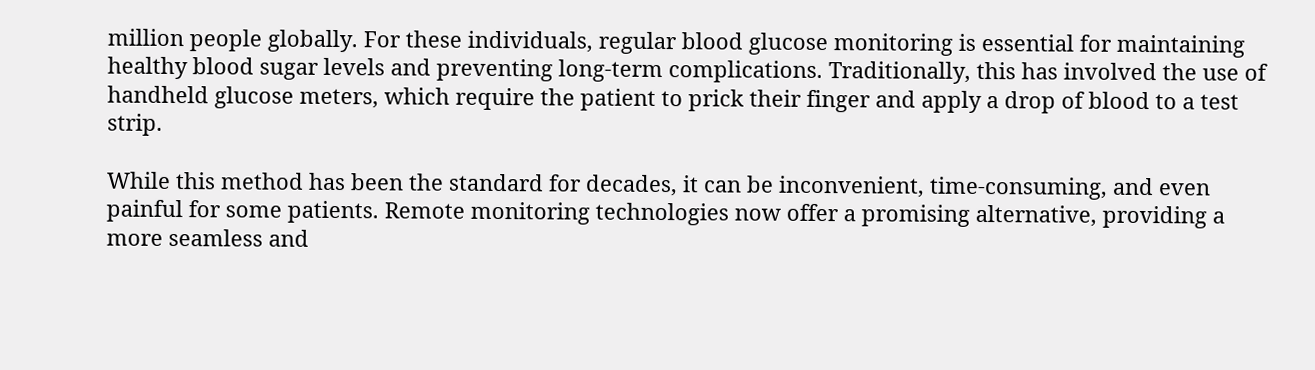million people globally. For these individuals, regular blood glucose monitoring is essential for maintaining healthy blood sugar levels and preventing long-term complications. Traditionally, this has involved the use of handheld glucose meters, which require the patient to prick their finger and apply a drop of blood to a test strip.

While this method has been the standard for decades, it can be inconvenient, time-consuming, and even painful for some patients. Remote monitoring technologies now offer a promising alternative, providing a more seamless and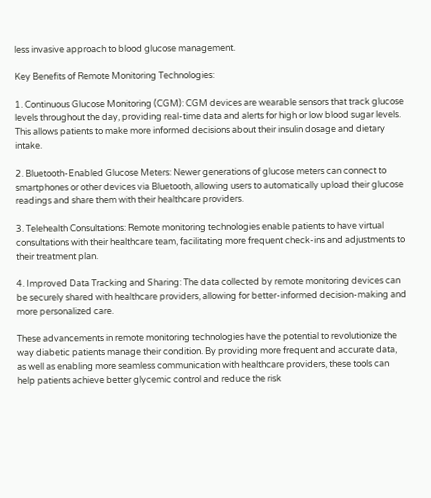less invasive approach to blood glucose management.

Key Benefits of Remote Monitoring Technologies:

1. Continuous Glucose Monitoring (CGM): CGM devices are wearable sensors that track glucose levels throughout the day, providing real-time data and alerts for high or low blood sugar levels. This allows patients to make more informed decisions about their insulin dosage and dietary intake.

2. Bluetooth-Enabled Glucose Meters: Newer generations of glucose meters can connect to smartphones or other devices via Bluetooth, allowing users to automatically upload their glucose readings and share them with their healthcare providers.

3. Telehealth Consultations: Remote monitoring technologies enable patients to have virtual consultations with their healthcare team, facilitating more frequent check-ins and adjustments to their treatment plan.

4. Improved Data Tracking and Sharing: The data collected by remote monitoring devices can be securely shared with healthcare providers, allowing for better-informed decision-making and more personalized care.

These advancements in remote monitoring technologies have the potential to revolutionize the way diabetic patients manage their condition. By providing more frequent and accurate data, as well as enabling more seamless communication with healthcare providers, these tools can help patients achieve better glycemic control and reduce the risk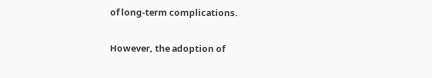of long-term complications.

However, the adoption of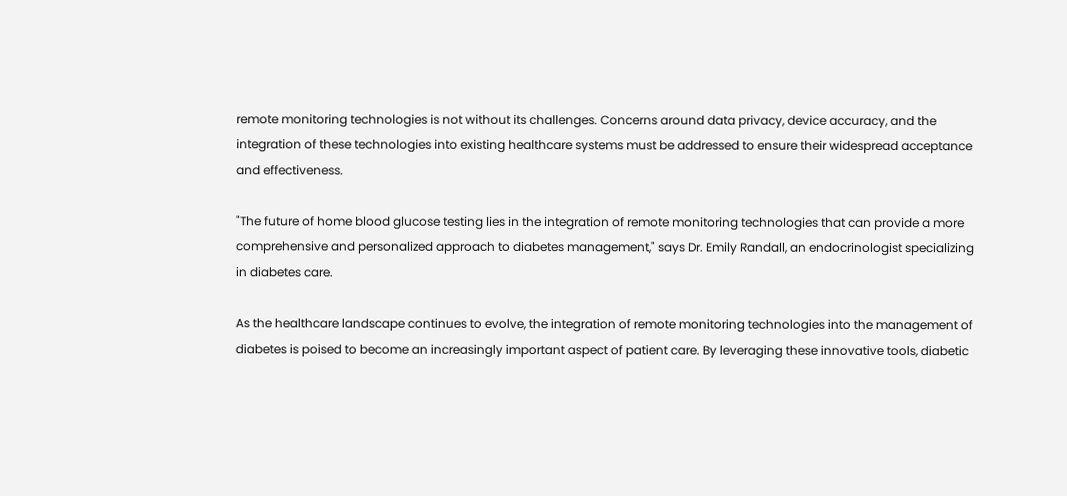remote monitoring technologies is not without its challenges. Concerns around data privacy, device accuracy, and the integration of these technologies into existing healthcare systems must be addressed to ensure their widespread acceptance and effectiveness.

"The future of home blood glucose testing lies in the integration of remote monitoring technologies that can provide a more comprehensive and personalized approach to diabetes management," says Dr. Emily Randall, an endocrinologist specializing in diabetes care.

As the healthcare landscape continues to evolve, the integration of remote monitoring technologies into the management of diabetes is poised to become an increasingly important aspect of patient care. By leveraging these innovative tools, diabetic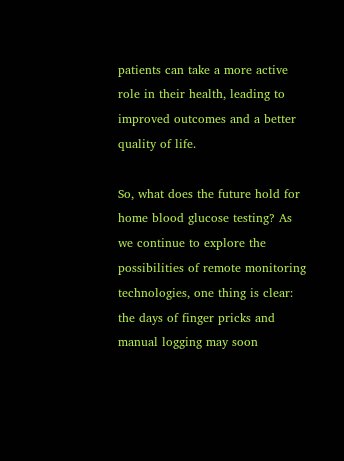patients can take a more active role in their health, leading to improved outcomes and a better quality of life.

So, what does the future hold for home blood glucose testing? As we continue to explore the possibilities of remote monitoring technologies, one thing is clear: the days of finger pricks and manual logging may soon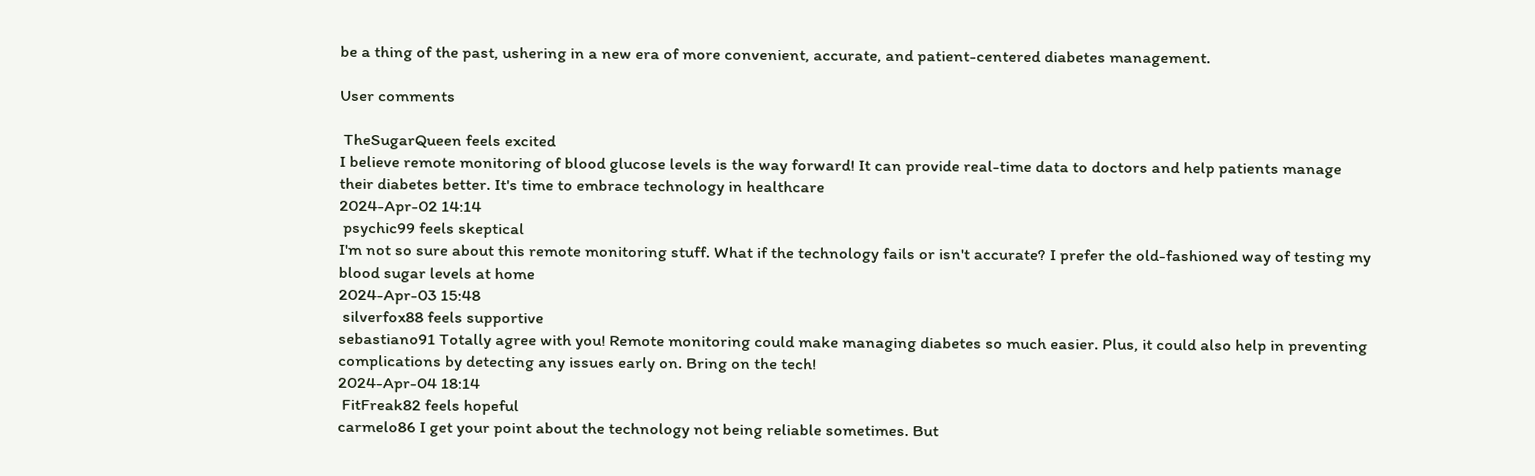be a thing of the past, ushering in a new era of more convenient, accurate, and patient-centered diabetes management.

User comments

 TheSugarQueen feels excited
I believe remote monitoring of blood glucose levels is the way forward! It can provide real-time data to doctors and help patients manage their diabetes better. It's time to embrace technology in healthcare
2024-Apr-02 14:14
 psychic99 feels skeptical
I'm not so sure about this remote monitoring stuff. What if the technology fails or isn't accurate? I prefer the old-fashioned way of testing my blood sugar levels at home
2024-Apr-03 15:48
 silverfox88 feels supportive
sebastiano91 Totally agree with you! Remote monitoring could make managing diabetes so much easier. Plus, it could also help in preventing complications by detecting any issues early on. Bring on the tech!
2024-Apr-04 18:14
 FitFreak82 feels hopeful
carmelo86 I get your point about the technology not being reliable sometimes. But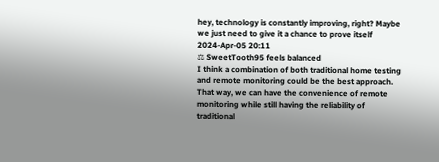hey, technology is constantly improving, right? Maybe we just need to give it a chance to prove itself
2024-Apr-05 20:11
⚖ SweetTooth95 feels balanced
I think a combination of both traditional home testing and remote monitoring could be the best approach. That way, we can have the convenience of remote monitoring while still having the reliability of traditional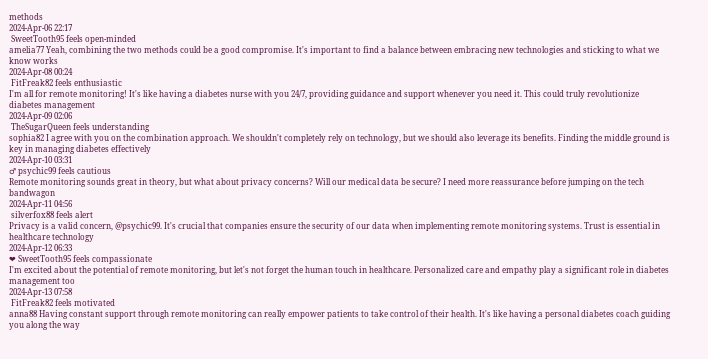methods
2024-Apr-06 22:17
 SweetTooth95 feels open-minded
amelia77 Yeah, combining the two methods could be a good compromise. It's important to find a balance between embracing new technologies and sticking to what we know works
2024-Apr-08 00:24
 FitFreak82 feels enthusiastic
I'm all for remote monitoring! It's like having a diabetes nurse with you 24/7, providing guidance and support whenever you need it. This could truly revolutionize diabetes management
2024-Apr-09 02:06
 TheSugarQueen feels understanding
sophia82 I agree with you on the combination approach. We shouldn't completely rely on technology, but we should also leverage its benefits. Finding the middle ground is key in managing diabetes effectively
2024-Apr-10 03:31
♂ psychic99 feels cautious
Remote monitoring sounds great in theory, but what about privacy concerns? Will our medical data be secure? I need more reassurance before jumping on the tech bandwagon
2024-Apr-11 04:56
 silverfox88 feels alert
Privacy is a valid concern, @psychic99. It's crucial that companies ensure the security of our data when implementing remote monitoring systems. Trust is essential in healthcare technology
2024-Apr-12 06:33
❤ SweetTooth95 feels compassionate
I'm excited about the potential of remote monitoring, but let's not forget the human touch in healthcare. Personalized care and empathy play a significant role in diabetes management too
2024-Apr-13 07:58
 FitFreak82 feels motivated
anna88 Having constant support through remote monitoring can really empower patients to take control of their health. It's like having a personal diabetes coach guiding you along the way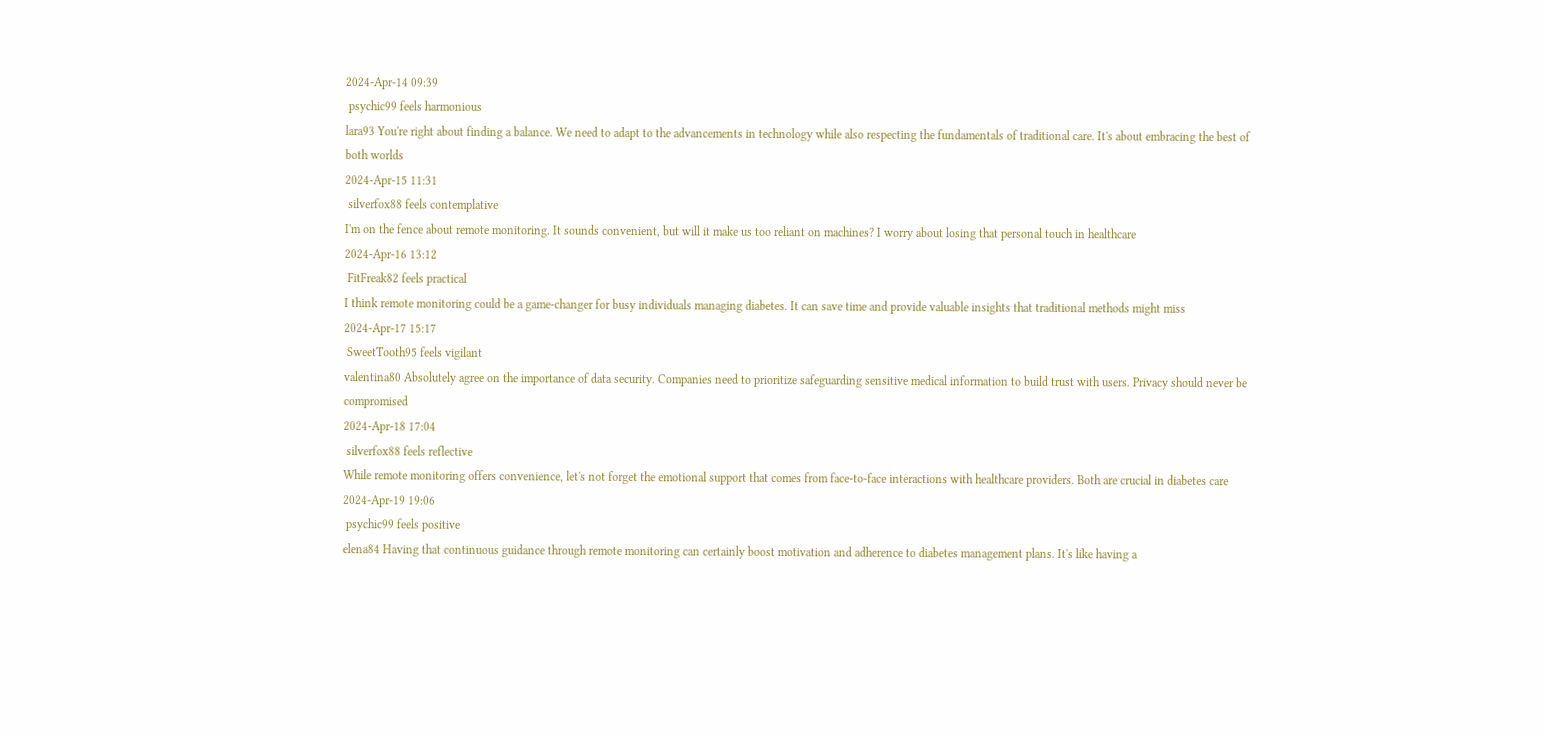2024-Apr-14 09:39
 psychic99 feels harmonious
lara93 You're right about finding a balance. We need to adapt to the advancements in technology while also respecting the fundamentals of traditional care. It's about embracing the best of both worlds
2024-Apr-15 11:31
 silverfox88 feels contemplative
I'm on the fence about remote monitoring. It sounds convenient, but will it make us too reliant on machines? I worry about losing that personal touch in healthcare
2024-Apr-16 13:12
 FitFreak82 feels practical
I think remote monitoring could be a game-changer for busy individuals managing diabetes. It can save time and provide valuable insights that traditional methods might miss
2024-Apr-17 15:17
 SweetTooth95 feels vigilant
valentina80 Absolutely agree on the importance of data security. Companies need to prioritize safeguarding sensitive medical information to build trust with users. Privacy should never be compromised
2024-Apr-18 17:04
 silverfox88 feels reflective
While remote monitoring offers convenience, let's not forget the emotional support that comes from face-to-face interactions with healthcare providers. Both are crucial in diabetes care
2024-Apr-19 19:06
 psychic99 feels positive
elena84 Having that continuous guidance through remote monitoring can certainly boost motivation and adherence to diabetes management plans. It's like having a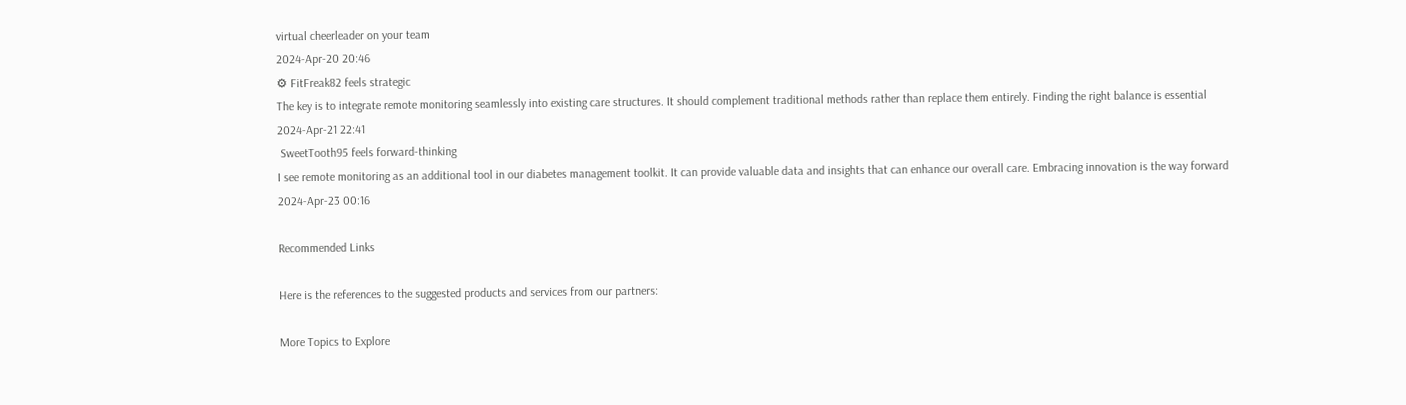virtual cheerleader on your team
2024-Apr-20 20:46
⚙ FitFreak82 feels strategic
The key is to integrate remote monitoring seamlessly into existing care structures. It should complement traditional methods rather than replace them entirely. Finding the right balance is essential
2024-Apr-21 22:41
 SweetTooth95 feels forward-thinking
I see remote monitoring as an additional tool in our diabetes management toolkit. It can provide valuable data and insights that can enhance our overall care. Embracing innovation is the way forward
2024-Apr-23 00:16

Recommended Links

Here is the references to the suggested products and services from our partners:

More Topics to Explore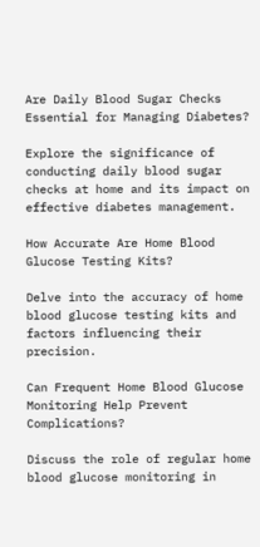Are Daily Blood Sugar Checks Essential for Managing Diabetes?

Explore the significance of conducting daily blood sugar checks at home and its impact on effective diabetes management.

How Accurate Are Home Blood Glucose Testing Kits?

Delve into the accuracy of home blood glucose testing kits and factors influencing their precision.

Can Frequent Home Blood Glucose Monitoring Help Prevent Complications?

Discuss the role of regular home blood glucose monitoring in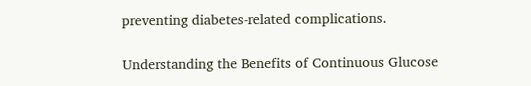preventing diabetes-related complications.

Understanding the Benefits of Continuous Glucose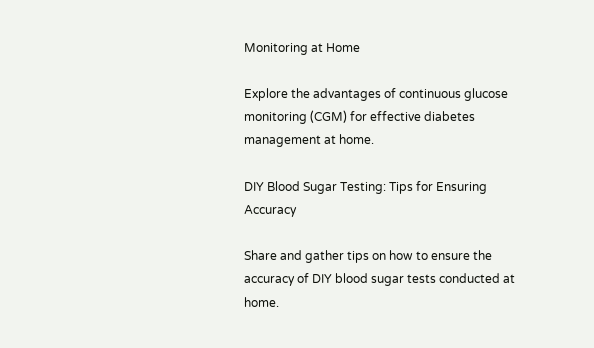Monitoring at Home

Explore the advantages of continuous glucose monitoring (CGM) for effective diabetes management at home.

DIY Blood Sugar Testing: Tips for Ensuring Accuracy

Share and gather tips on how to ensure the accuracy of DIY blood sugar tests conducted at home.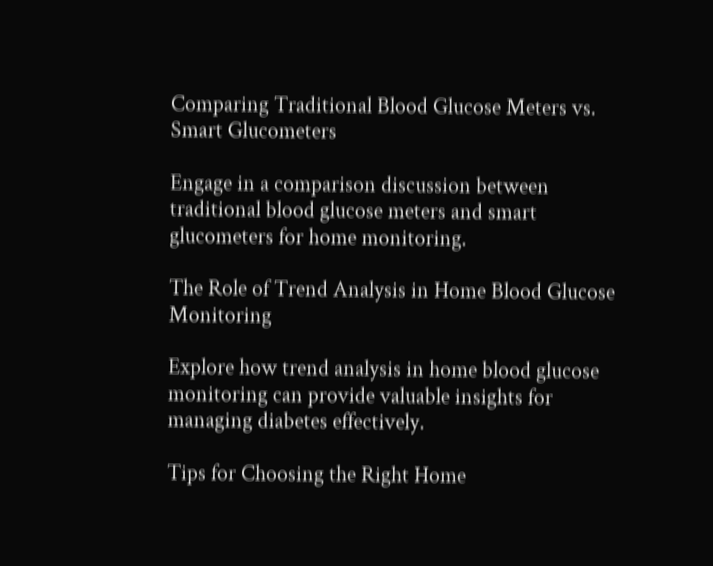Comparing Traditional Blood Glucose Meters vs. Smart Glucometers

Engage in a comparison discussion between traditional blood glucose meters and smart glucometers for home monitoring.

The Role of Trend Analysis in Home Blood Glucose Monitoring

Explore how trend analysis in home blood glucose monitoring can provide valuable insights for managing diabetes effectively.

Tips for Choosing the Right Home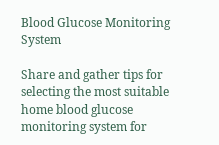Blood Glucose Monitoring System

Share and gather tips for selecting the most suitable home blood glucose monitoring system for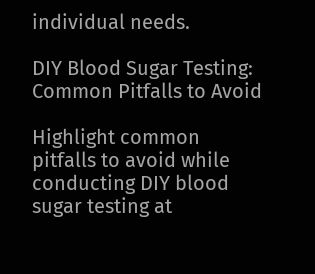individual needs.

DIY Blood Sugar Testing: Common Pitfalls to Avoid

Highlight common pitfalls to avoid while conducting DIY blood sugar testing at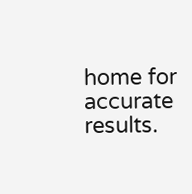home for accurate results.